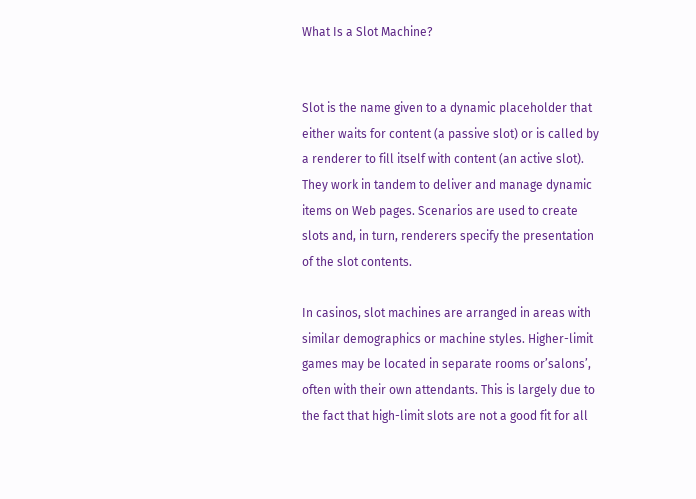What Is a Slot Machine?


Slot is the name given to a dynamic placeholder that either waits for content (a passive slot) or is called by a renderer to fill itself with content (an active slot). They work in tandem to deliver and manage dynamic items on Web pages. Scenarios are used to create slots and, in turn, renderers specify the presentation of the slot contents.

In casinos, slot machines are arranged in areas with similar demographics or machine styles. Higher-limit games may be located in separate rooms or’salons’, often with their own attendants. This is largely due to the fact that high-limit slots are not a good fit for all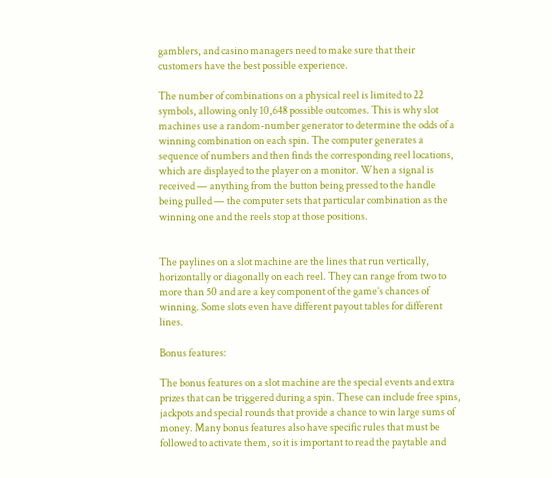gamblers, and casino managers need to make sure that their customers have the best possible experience.

The number of combinations on a physical reel is limited to 22 symbols, allowing only 10,648 possible outcomes. This is why slot machines use a random-number generator to determine the odds of a winning combination on each spin. The computer generates a sequence of numbers and then finds the corresponding reel locations, which are displayed to the player on a monitor. When a signal is received — anything from the button being pressed to the handle being pulled — the computer sets that particular combination as the winning one and the reels stop at those positions.


The paylines on a slot machine are the lines that run vertically, horizontally or diagonally on each reel. They can range from two to more than 50 and are a key component of the game’s chances of winning. Some slots even have different payout tables for different lines.

Bonus features:

The bonus features on a slot machine are the special events and extra prizes that can be triggered during a spin. These can include free spins, jackpots and special rounds that provide a chance to win large sums of money. Many bonus features also have specific rules that must be followed to activate them, so it is important to read the paytable and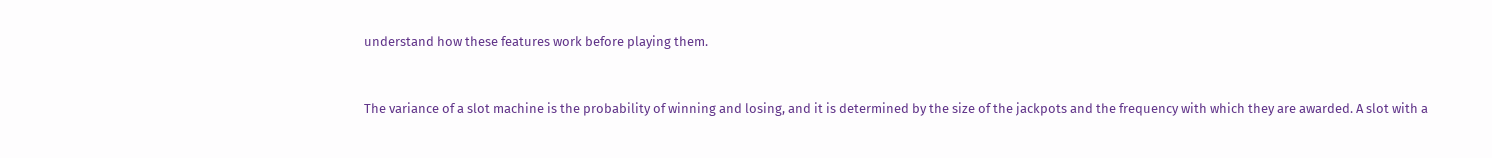understand how these features work before playing them.


The variance of a slot machine is the probability of winning and losing, and it is determined by the size of the jackpots and the frequency with which they are awarded. A slot with a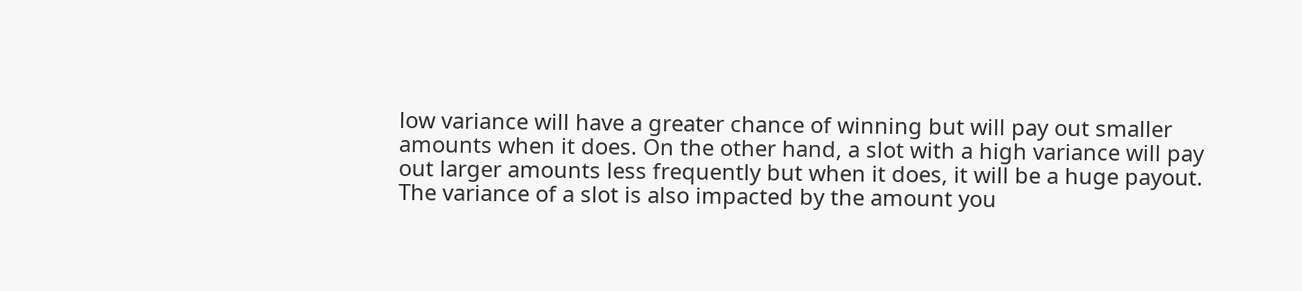low variance will have a greater chance of winning but will pay out smaller amounts when it does. On the other hand, a slot with a high variance will pay out larger amounts less frequently but when it does, it will be a huge payout. The variance of a slot is also impacted by the amount you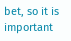bet, so it is important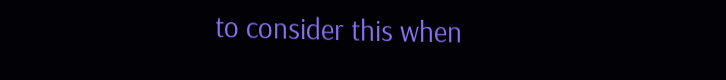to consider this when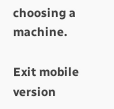choosing a machine.

Exit mobile version